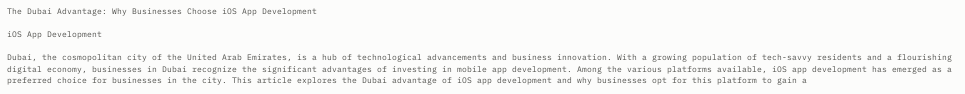The Dubai Advantage: Why Businesses Choose iOS App Development

iOS App Development

Dubai, the cosmopolitan city of the United Arab Emirates, is a hub of technological advancements and business innovation. With a growing population of tech-savvy residents and a flourishing digital economy, businesses in Dubai recognize the significant advantages of investing in mobile app development. Among the various platforms available, iOS app development has emerged as a preferred choice for businesses in the city. This article explores the Dubai advantage of iOS app development and why businesses opt for this platform to gain a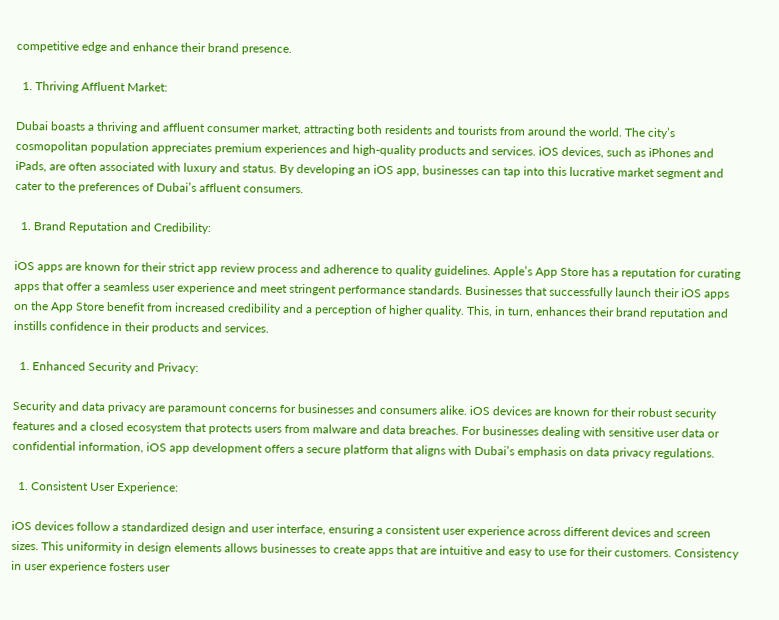competitive edge and enhance their brand presence.

  1. Thriving Affluent Market:

Dubai boasts a thriving and affluent consumer market, attracting both residents and tourists from around the world. The city’s cosmopolitan population appreciates premium experiences and high-quality products and services. iOS devices, such as iPhones and iPads, are often associated with luxury and status. By developing an iOS app, businesses can tap into this lucrative market segment and cater to the preferences of Dubai’s affluent consumers.

  1. Brand Reputation and Credibility:

iOS apps are known for their strict app review process and adherence to quality guidelines. Apple’s App Store has a reputation for curating apps that offer a seamless user experience and meet stringent performance standards. Businesses that successfully launch their iOS apps on the App Store benefit from increased credibility and a perception of higher quality. This, in turn, enhances their brand reputation and instills confidence in their products and services.

  1. Enhanced Security and Privacy:

Security and data privacy are paramount concerns for businesses and consumers alike. iOS devices are known for their robust security features and a closed ecosystem that protects users from malware and data breaches. For businesses dealing with sensitive user data or confidential information, iOS app development offers a secure platform that aligns with Dubai’s emphasis on data privacy regulations.

  1. Consistent User Experience:

iOS devices follow a standardized design and user interface, ensuring a consistent user experience across different devices and screen sizes. This uniformity in design elements allows businesses to create apps that are intuitive and easy to use for their customers. Consistency in user experience fosters user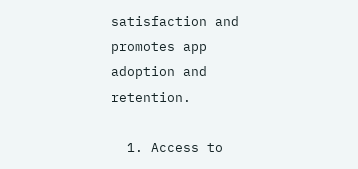satisfaction and promotes app adoption and retention.

  1. Access to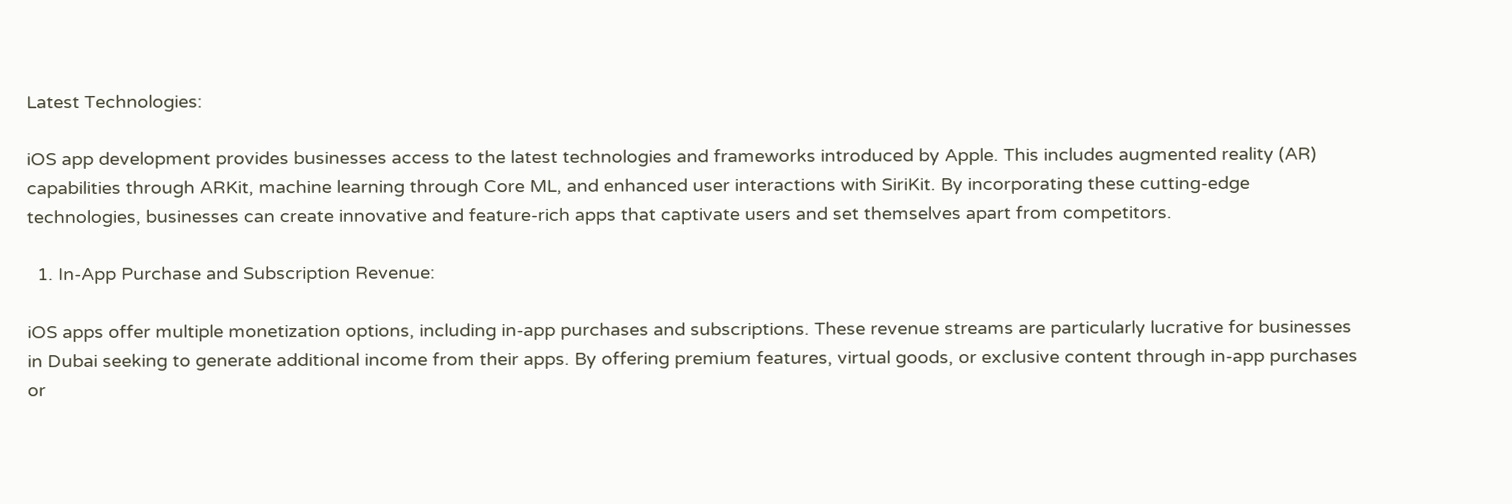Latest Technologies:

iOS app development provides businesses access to the latest technologies and frameworks introduced by Apple. This includes augmented reality (AR) capabilities through ARKit, machine learning through Core ML, and enhanced user interactions with SiriKit. By incorporating these cutting-edge technologies, businesses can create innovative and feature-rich apps that captivate users and set themselves apart from competitors.

  1. In-App Purchase and Subscription Revenue:

iOS apps offer multiple monetization options, including in-app purchases and subscriptions. These revenue streams are particularly lucrative for businesses in Dubai seeking to generate additional income from their apps. By offering premium features, virtual goods, or exclusive content through in-app purchases or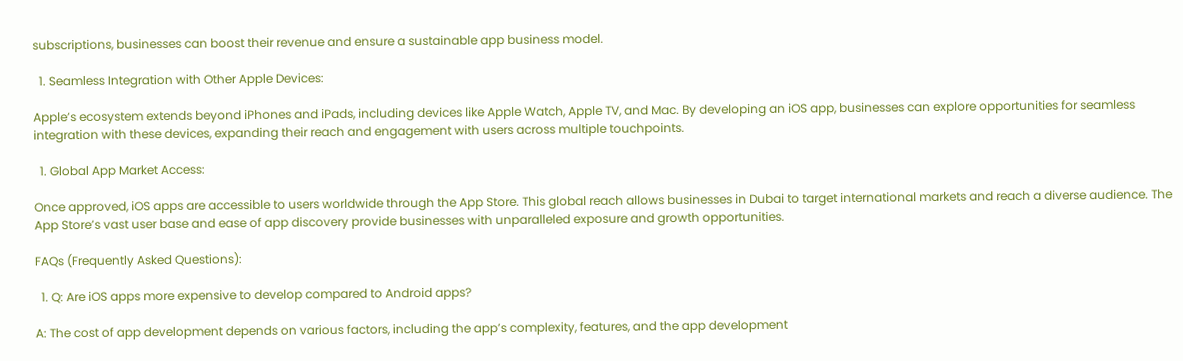subscriptions, businesses can boost their revenue and ensure a sustainable app business model.

  1. Seamless Integration with Other Apple Devices:

Apple’s ecosystem extends beyond iPhones and iPads, including devices like Apple Watch, Apple TV, and Mac. By developing an iOS app, businesses can explore opportunities for seamless integration with these devices, expanding their reach and engagement with users across multiple touchpoints.

  1. Global App Market Access:

Once approved, iOS apps are accessible to users worldwide through the App Store. This global reach allows businesses in Dubai to target international markets and reach a diverse audience. The App Store’s vast user base and ease of app discovery provide businesses with unparalleled exposure and growth opportunities.

FAQs (Frequently Asked Questions):

  1. Q: Are iOS apps more expensive to develop compared to Android apps?

A: The cost of app development depends on various factors, including the app’s complexity, features, and the app development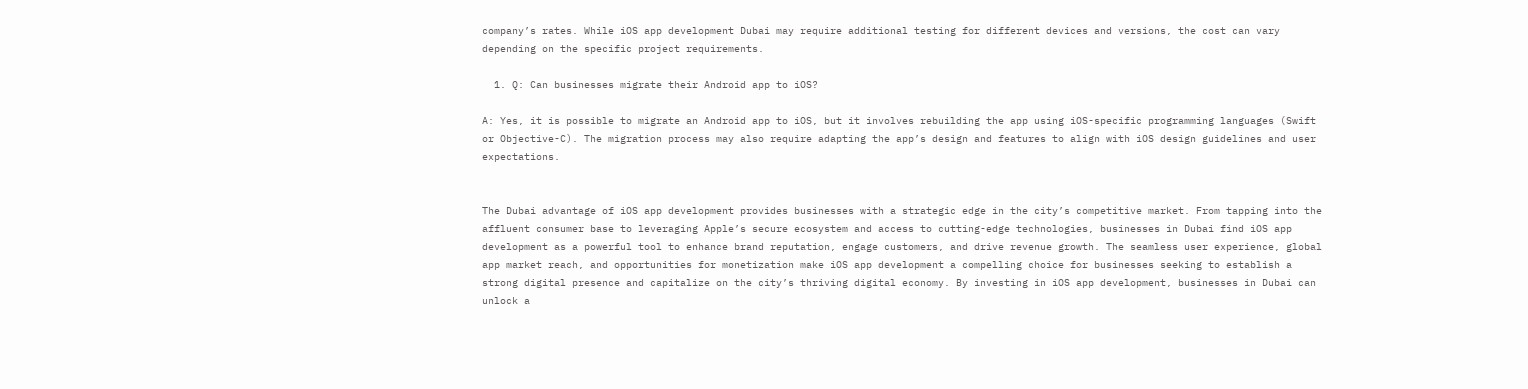company’s rates. While iOS app development Dubai may require additional testing for different devices and versions, the cost can vary depending on the specific project requirements.

  1. Q: Can businesses migrate their Android app to iOS?

A: Yes, it is possible to migrate an Android app to iOS, but it involves rebuilding the app using iOS-specific programming languages (Swift or Objective-C). The migration process may also require adapting the app’s design and features to align with iOS design guidelines and user expectations.


The Dubai advantage of iOS app development provides businesses with a strategic edge in the city’s competitive market. From tapping into the affluent consumer base to leveraging Apple’s secure ecosystem and access to cutting-edge technologies, businesses in Dubai find iOS app development as a powerful tool to enhance brand reputation, engage customers, and drive revenue growth. The seamless user experience, global app market reach, and opportunities for monetization make iOS app development a compelling choice for businesses seeking to establish a strong digital presence and capitalize on the city’s thriving digital economy. By investing in iOS app development, businesses in Dubai can unlock a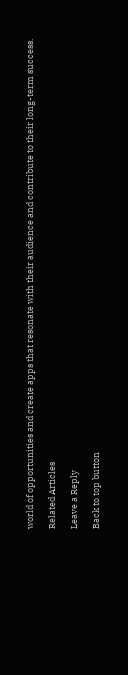world of opportunities and create apps that resonate with their audience and contribute to their long-term success.

Related Articles

Leave a Reply

Back to top button